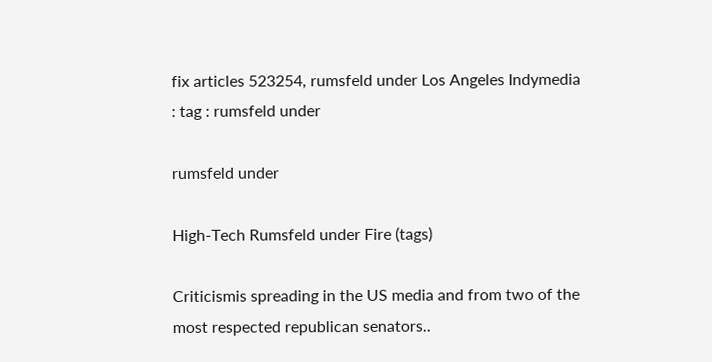fix articles 523254, rumsfeld under Los Angeles Indymedia : tag : rumsfeld under

rumsfeld under

High-Tech Rumsfeld under Fire (tags)

Criticismis spreading in the US media and from two of the most respected republican senators..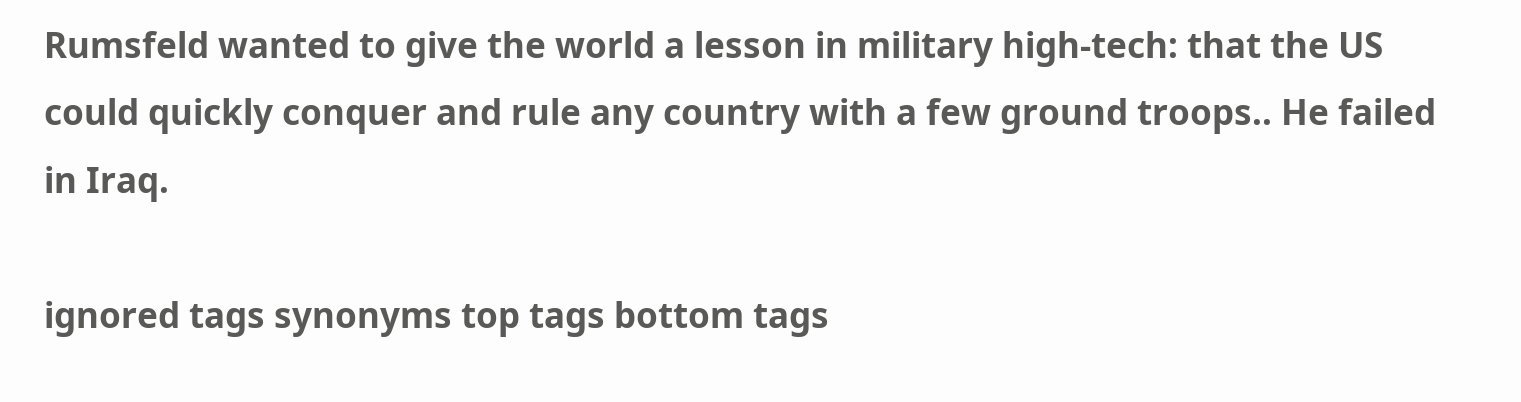Rumsfeld wanted to give the world a lesson in military high-tech: that the US could quickly conquer and rule any country with a few ground troops.. He failed in Iraq.

ignored tags synonyms top tags bottom tags